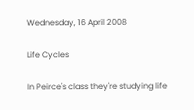Wednesday, 16 April 2008

Life Cycles

In Peirce's class they're studying life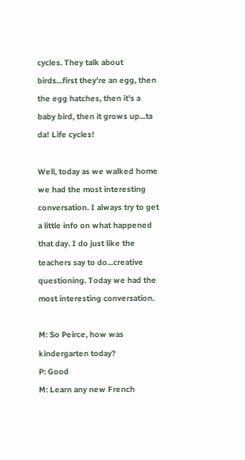cycles. They talk about birds...first they're an egg, then the egg hatches, then it's a baby bird, then it grows up...ta da! Life cycles!

Well, today as we walked home we had the most interesting conversation. I always try to get a little info on what happened that day. I do just like the teachers say to do...creative questioning. Today we had the most interesting conversation.

M: So Peirce, how was kindergarten today?
P: Good
M: Learn any new French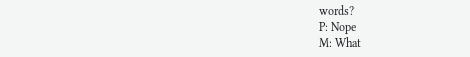words?
P: Nope
M: What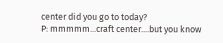center did you go to today?
P: mmmmm...craft center....but you know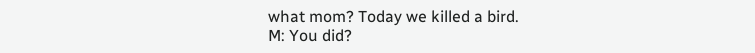what mom? Today we killed a bird.
M: You did?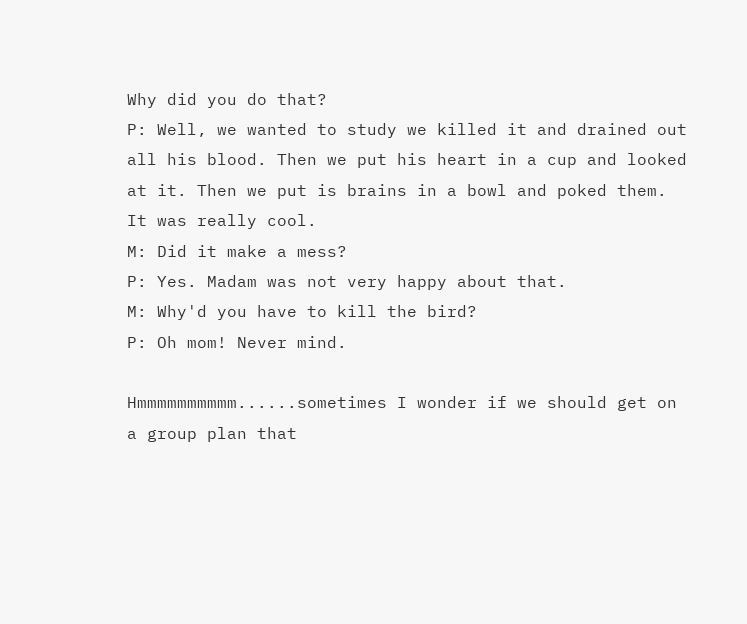Why did you do that?
P: Well, we wanted to study we killed it and drained out all his blood. Then we put his heart in a cup and looked at it. Then we put is brains in a bowl and poked them. It was really cool.
M: Did it make a mess?
P: Yes. Madam was not very happy about that.
M: Why'd you have to kill the bird?
P: Oh mom! Never mind.

Hmmmmmmmmmm......sometimes I wonder if we should get on a group plan that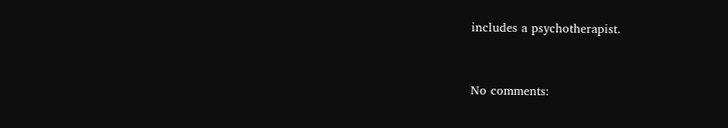includes a psychotherapist.


No comments: